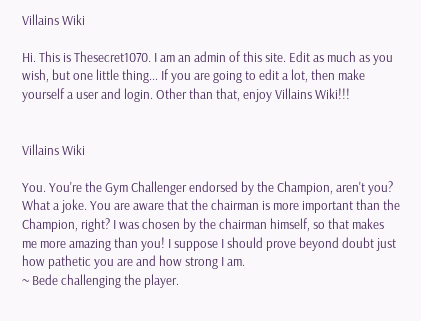Villains Wiki

Hi. This is Thesecret1070. I am an admin of this site. Edit as much as you wish, but one little thing... If you are going to edit a lot, then make yourself a user and login. Other than that, enjoy Villains Wiki!!!


Villains Wiki

You. You're the Gym Challenger endorsed by the Champion, aren't you? What a joke. You are aware that the chairman is more important than the Champion, right? I was chosen by the chairman himself, so that makes me more amazing than you! I suppose I should prove beyond doubt just how pathetic you are and how strong I am.
~ Bede challenging the player.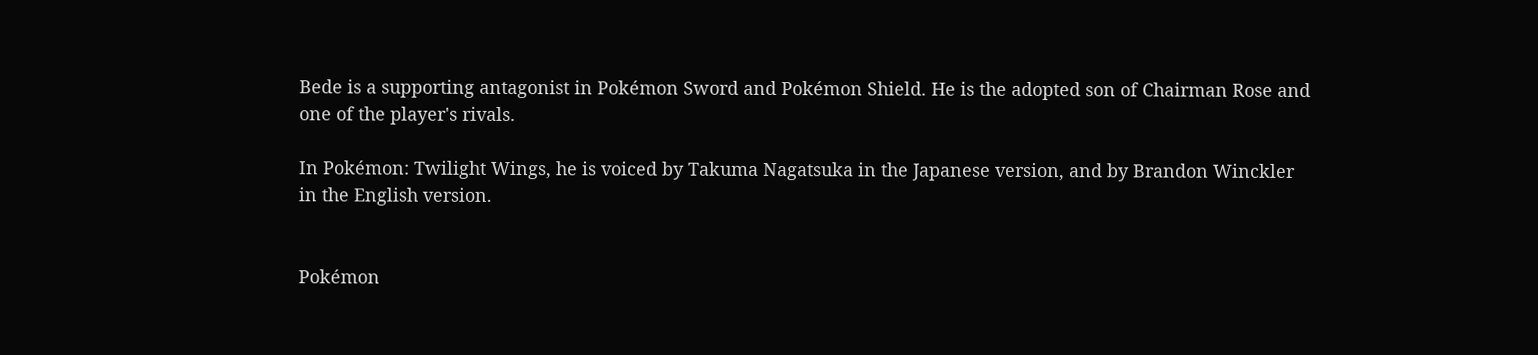Bede is a supporting antagonist in Pokémon Sword and Pokémon Shield. He is the adopted son of Chairman Rose and one of the player's rivals.

In Pokémon: Twilight Wings, he is voiced by Takuma Nagatsuka in the Japanese version, and by Brandon Winckler in the English version.


Pokémon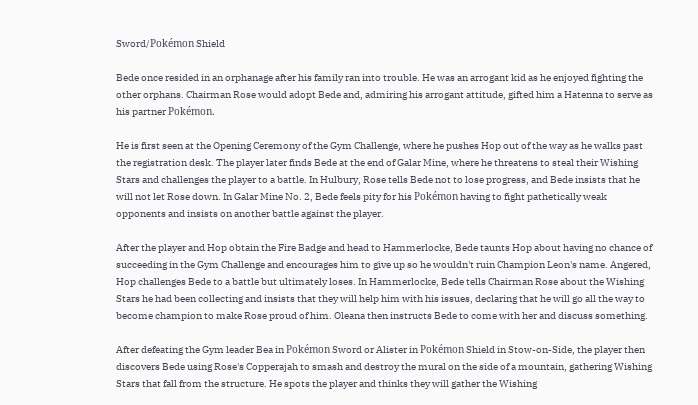Sword/Pokémon Shield

Bede once resided in an orphanage after his family ran into trouble. He was an arrogant kid as he enjoyed fighting the other orphans. Chairman Rose would adopt Bede and, admiring his arrogant attitude, gifted him a Hatenna to serve as his partner Pokémon.

He is first seen at the Opening Ceremony of the Gym Challenge, where he pushes Hop out of the way as he walks past the registration desk. The player later finds Bede at the end of Galar Mine, where he threatens to steal their Wishing Stars and challenges the player to a battle. In Hulbury, Rose tells Bede not to lose progress, and Bede insists that he will not let Rose down. In Galar Mine No. 2, Bede feels pity for his Pokémon having to fight pathetically weak opponents and insists on another battle against the player.

After the player and Hop obtain the Fire Badge and head to Hammerlocke, Bede taunts Hop about having no chance of succeeding in the Gym Challenge and encourages him to give up so he wouldn't ruin Champion Leon's name. Angered, Hop challenges Bede to a battle but ultimately loses. In Hammerlocke, Bede tells Chairman Rose about the Wishing Stars he had been collecting and insists that they will help him with his issues, declaring that he will go all the way to become champion to make Rose proud of him. Oleana then instructs Bede to come with her and discuss something.

After defeating the Gym leader Bea in Pokémon Sword or Alister in Pokémon Shield in Stow-on-Side, the player then discovers Bede using Rose's Copperajah to smash and destroy the mural on the side of a mountain, gathering Wishing Stars that fall from the structure. He spots the player and thinks they will gather the Wishing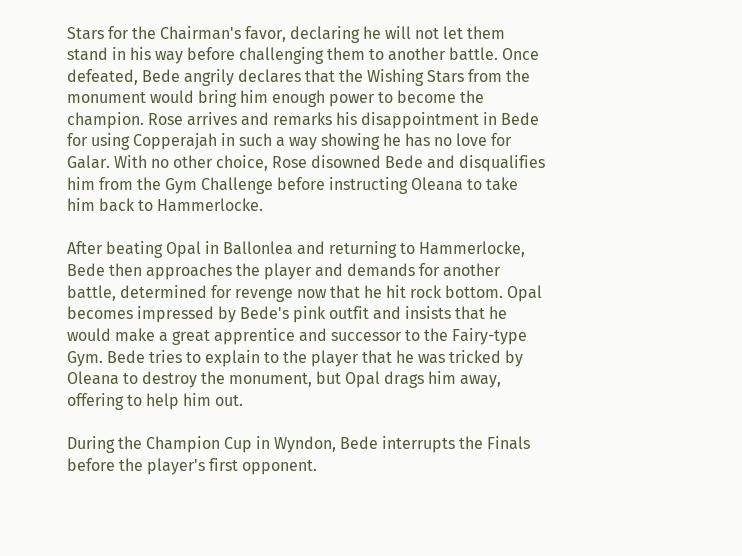Stars for the Chairman's favor, declaring he will not let them stand in his way before challenging them to another battle. Once defeated, Bede angrily declares that the Wishing Stars from the monument would bring him enough power to become the champion. Rose arrives and remarks his disappointment in Bede for using Copperajah in such a way showing he has no love for Galar. With no other choice, Rose disowned Bede and disqualifies him from the Gym Challenge before instructing Oleana to take him back to Hammerlocke.

After beating Opal in Ballonlea and returning to Hammerlocke, Bede then approaches the player and demands for another battle, determined for revenge now that he hit rock bottom. Opal becomes impressed by Bede's pink outfit and insists that he would make a great apprentice and successor to the Fairy-type Gym. Bede tries to explain to the player that he was tricked by Oleana to destroy the monument, but Opal drags him away, offering to help him out.

During the Champion Cup in Wyndon, Bede interrupts the Finals before the player's first opponent.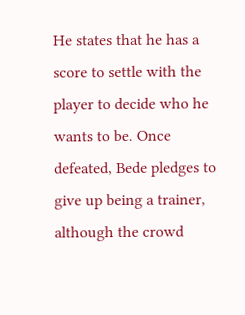He states that he has a score to settle with the player to decide who he wants to be. Once defeated, Bede pledges to give up being a trainer, although the crowd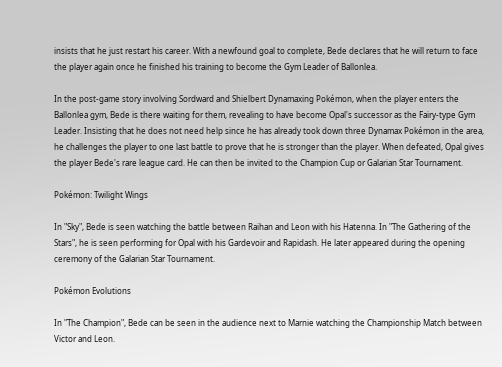insists that he just restart his career. With a newfound goal to complete, Bede declares that he will return to face the player again once he finished his training to become the Gym Leader of Ballonlea.

In the post-game story involving Sordward and Shielbert Dynamaxing Pokémon, when the player enters the Ballonlea gym, Bede is there waiting for them, revealing to have become Opal's successor as the Fairy-type Gym Leader. Insisting that he does not need help since he has already took down three Dynamax Pokémon in the area, he challenges the player to one last battle to prove that he is stronger than the player. When defeated, Opal gives the player Bede's rare league card. He can then be invited to the Champion Cup or Galarian Star Tournament.

Pokémon: Twilight Wings

In "Sky", Bede is seen watching the battle between Raihan and Leon with his Hatenna. In "The Gathering of the Stars", he is seen performing for Opal with his Gardevoir and Rapidash. He later appeared during the opening ceremony of the Galarian Star Tournament.

Pokémon Evolutions

In "The Champion", Bede can be seen in the audience next to Marnie watching the Championship Match between Victor and Leon.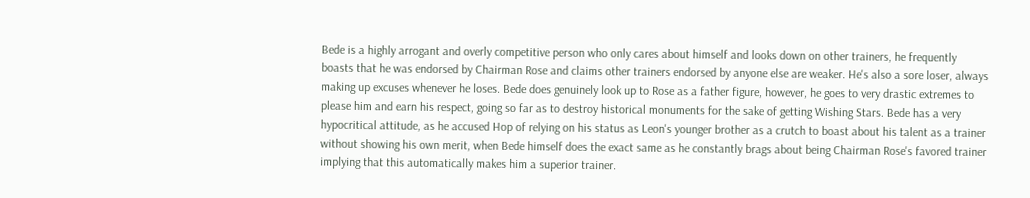Bede is a highly arrogant and overly competitive person who only cares about himself and looks down on other trainers, he frequently boasts that he was endorsed by Chairman Rose and claims other trainers endorsed by anyone else are weaker. He's also a sore loser, always making up excuses whenever he loses. Bede does genuinely look up to Rose as a father figure, however, he goes to very drastic extremes to please him and earn his respect, going so far as to destroy historical monuments for the sake of getting Wishing Stars. Bede has a very hypocritical attitude, as he accused Hop of relying on his status as Leon's younger brother as a crutch to boast about his talent as a trainer without showing his own merit, when Bede himself does the exact same as he constantly brags about being Chairman Rose's favored trainer implying that this automatically makes him a superior trainer.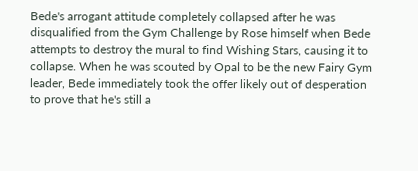Bede's arrogant attitude completely collapsed after he was disqualified from the Gym Challenge by Rose himself when Bede attempts to destroy the mural to find Wishing Stars, causing it to collapse. When he was scouted by Opal to be the new Fairy Gym leader, Bede immediately took the offer likely out of desperation to prove that he's still a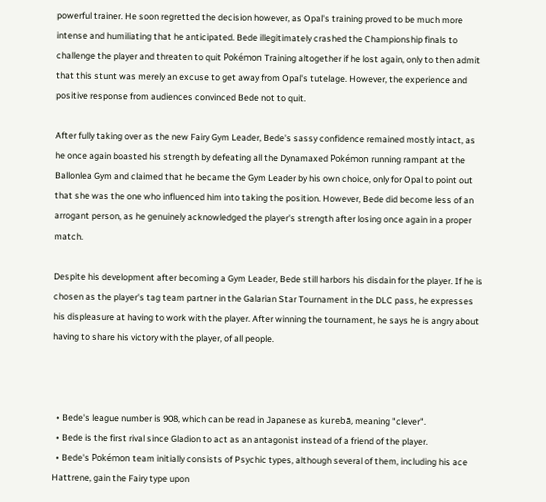powerful trainer. He soon regretted the decision however, as Opal's training proved to be much more intense and humiliating that he anticipated. Bede illegitimately crashed the Championship finals to challenge the player and threaten to quit Pokémon Training altogether if he lost again, only to then admit that this stunt was merely an excuse to get away from Opal's tutelage. However, the experience and positive response from audiences convinced Bede not to quit.

After fully taking over as the new Fairy Gym Leader, Bede's sassy confidence remained mostly intact, as he once again boasted his strength by defeating all the Dynamaxed Pokémon running rampant at the Ballonlea Gym and claimed that he became the Gym Leader by his own choice, only for Opal to point out that she was the one who influenced him into taking the position. However, Bede did become less of an arrogant person, as he genuinely acknowledged the player's strength after losing once again in a proper match.

Despite his development after becoming a Gym Leader, Bede still harbors his disdain for the player. If he is chosen as the player's tag team partner in the Galarian Star Tournament in the DLC pass, he expresses his displeasure at having to work with the player. After winning the tournament, he says he is angry about having to share his victory with the player, of all people.



  • Bede's league number is 908, which can be read in Japanese as kurebā, meaning "clever".
  • Bede is the first rival since Gladion to act as an antagonist instead of a friend of the player.
  • Bede's Pokémon team initially consists of Psychic types, although several of them, including his ace Hattrene, gain the Fairy type upon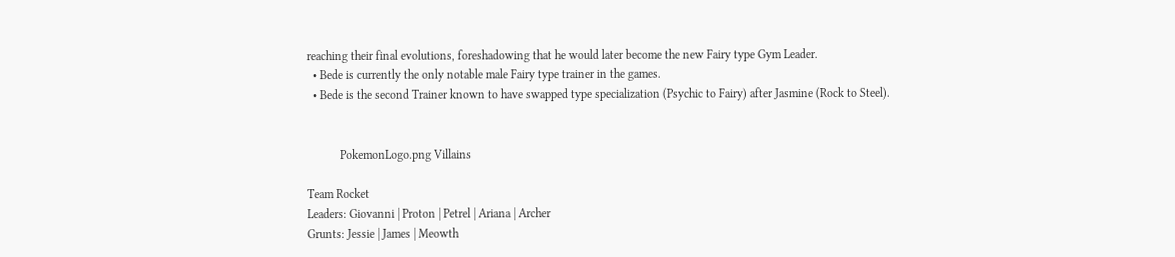reaching their final evolutions, foreshadowing that he would later become the new Fairy type Gym Leader.
  • Bede is currently the only notable male Fairy type trainer in the games.
  • Bede is the second Trainer known to have swapped type specialization (Psychic to Fairy) after Jasmine (Rock to Steel).


           PokemonLogo.png Villains

Team Rocket
Leaders: Giovanni | Proton | Petrel | Ariana | Archer
Grunts: Jessie | James | Meowth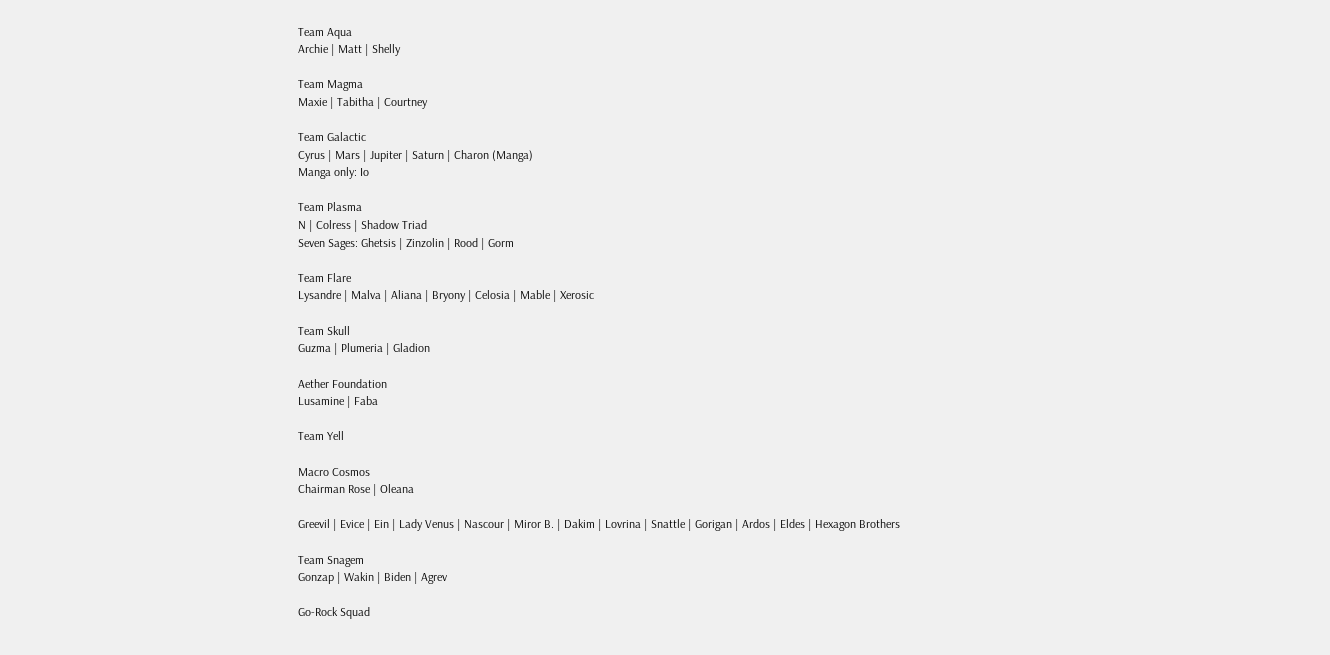Team Aqua
Archie | Matt | Shelly

Team Magma
Maxie | Tabitha | Courtney

Team Galactic
Cyrus | Mars | Jupiter | Saturn | Charon (Manga)
Manga only: Io

Team Plasma
N | Colress | Shadow Triad
Seven Sages: Ghetsis | Zinzolin | Rood | Gorm

Team Flare
Lysandre | Malva | Aliana | Bryony | Celosia | Mable | Xerosic

Team Skull
Guzma | Plumeria | Gladion

Aether Foundation
Lusamine | Faba

Team Yell

Macro Cosmos
Chairman Rose | Oleana

Greevil | Evice | Ein | Lady Venus | Nascour | Miror B. | Dakim | Lovrina | Snattle | Gorigan | Ardos | Eldes | Hexagon Brothers

Team Snagem
Gonzap | Wakin | Biden | Agrev

Go-Rock Squad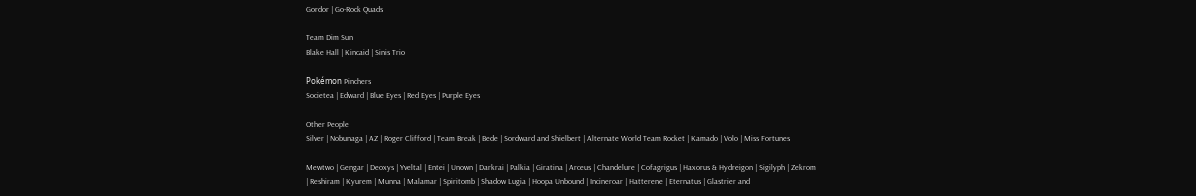Gordor | Go-Rock Quads

Team Dim Sun
Blake Hall | Kincaid | Sinis Trio

Pokémon Pinchers
Societea | Edward | Blue Eyes | Red Eyes | Purple Eyes

Other People
Silver | Nobunaga | AZ | Roger Clifford | Team Break | Bede | Sordward and Shielbert | Alternate World Team Rocket | Kamado | Volo | Miss Fortunes

Mewtwo | Gengar | Deoxys | Yveltal | Entei | Unown | Darkrai | Palkia | Giratina | Arceus | Chandelure | Cofagrigus | Haxorus & Hydreigon | Sigilyph | Zekrom | Reshiram | Kyurem | Munna | Malamar | Spiritomb | Shadow Lugia | Hoopa Unbound | Incineroar | Hatterene | Eternatus | Glastrier and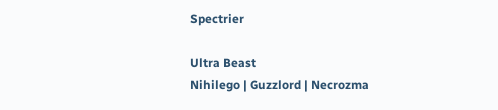Spectrier

Ultra Beast
Nihilego | Guzzlord | Necrozma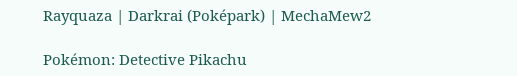Rayquaza | Darkrai (Poképark) | MechaMew2

Pokémon: Detective Pikachu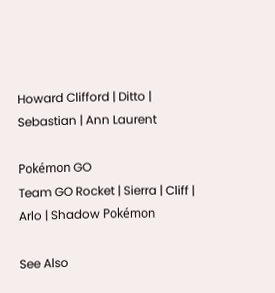Howard Clifford | Ditto | Sebastian | Ann Laurent

Pokémon GO
Team GO Rocket | Sierra | Cliff | Arlo | Shadow Pokémon

See Also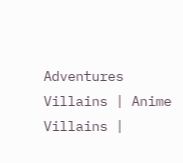Adventures Villains | Anime Villains |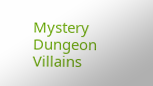Mystery Dungeon Villains